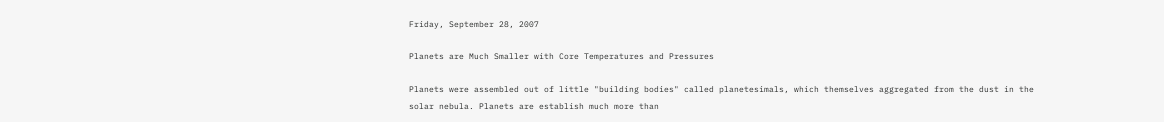Friday, September 28, 2007

Planets are Much Smaller with Core Temperatures and Pressures

Planets were assembled out of little "building bodies" called planetesimals, which themselves aggregated from the dust in the solar nebula. Planets are establish much more than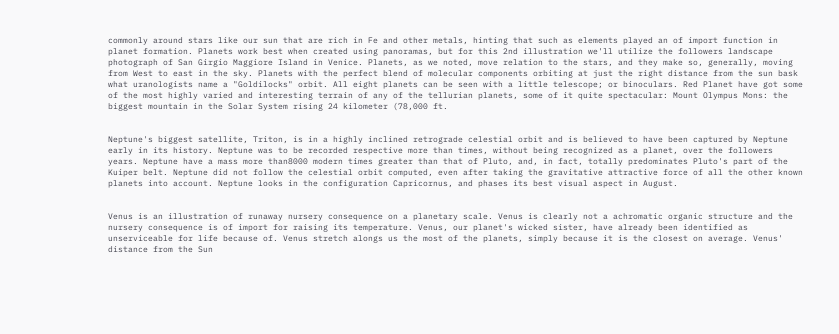commonly around stars like our sun that are rich in Fe and other metals, hinting that such as elements played an of import function in planet formation. Planets work best when created using panoramas, but for this 2nd illustration we'll utilize the followers landscape photograph of San Girgio Maggiore Island in Venice. Planets, as we noted, move relation to the stars, and they make so, generally, moving from West to east in the sky. Planets with the perfect blend of molecular components orbiting at just the right distance from the sun bask what uranologists name a "Goldilocks" orbit. All eight planets can be seen with a little telescope; or binoculars. Red Planet have got some of the most highly varied and interesting terrain of any of the tellurian planets, some of it quite spectacular: Mount Olympus Mons: the biggest mountain in the Solar System rising 24 kilometer (78,000 ft.


Neptune's biggest satellite, Triton, is in a highly inclined retrograde celestial orbit and is believed to have been captured by Neptune early in its history. Neptune was to be recorded respective more than times, without being recognized as a planet, over the followers years. Neptune have a mass more than8000 modern times greater than that of Pluto, and, in fact, totally predominates Pluto's part of the Kuiper belt. Neptune did not follow the celestial orbit computed, even after taking the gravitative attractive force of all the other known planets into account. Neptune looks in the configuration Capricornus, and phases its best visual aspect in August.


Venus is an illustration of runaway nursery consequence on a planetary scale. Venus is clearly not a achromatic organic structure and the nursery consequence is of import for raising its temperature. Venus, our planet's wicked sister, have already been identified as unserviceable for life because of. Venus stretch alongs us the most of the planets, simply because it is the closest on average. Venus' distance from the Sun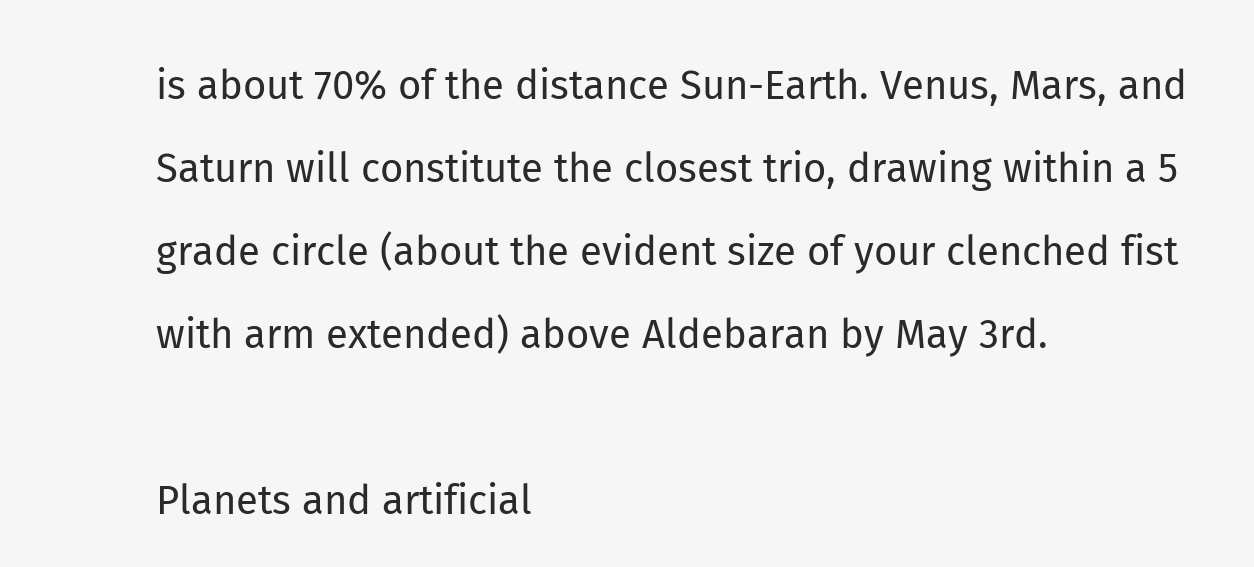is about 70% of the distance Sun-Earth. Venus, Mars, and Saturn will constitute the closest trio, drawing within a 5 grade circle (about the evident size of your clenched fist with arm extended) above Aldebaran by May 3rd.

Planets and artificial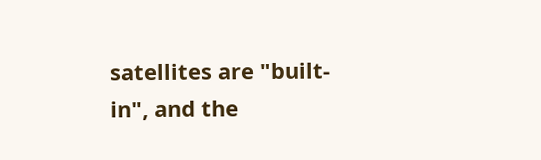satellites are "built-in", and the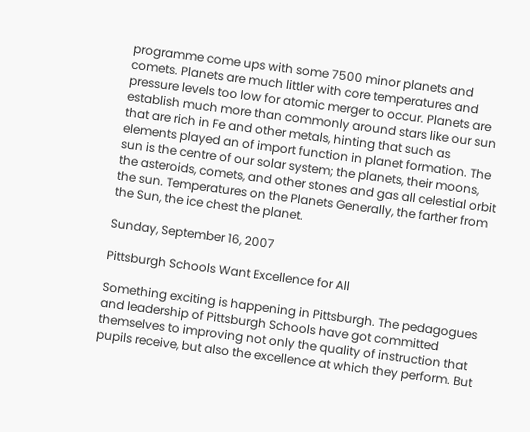programme come ups with some 7500 minor planets and comets. Planets are much littler with core temperatures and pressure levels too low for atomic merger to occur. Planets are establish much more than commonly around stars like our sun that are rich in Fe and other metals, hinting that such as elements played an of import function in planet formation. The sun is the centre of our solar system; the planets, their moons, the asteroids, comets, and other stones and gas all celestial orbit the sun. Temperatures on the Planets Generally, the farther from the Sun, the ice chest the planet.

Sunday, September 16, 2007

Pittsburgh Schools Want Excellence for All

Something exciting is happening in Pittsburgh. The pedagogues and leadership of Pittsburgh Schools have got committed themselves to improving not only the quality of instruction that pupils receive, but also the excellence at which they perform. But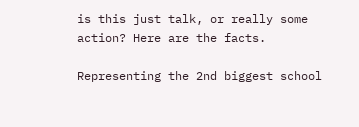is this just talk, or really some action? Here are the facts.

Representing the 2nd biggest school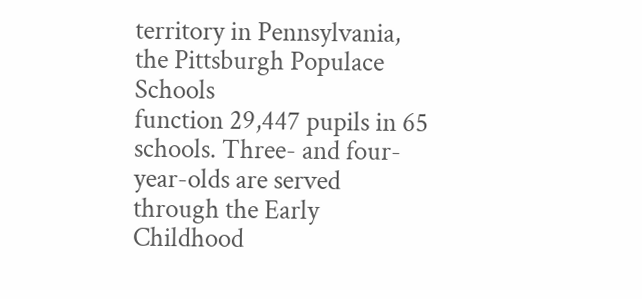territory in Pennsylvania, the Pittsburgh Populace Schools
function 29,447 pupils in 65 schools. Three- and four-year-olds are served through the Early Childhood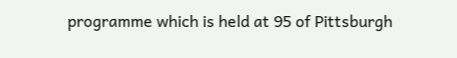programme which is held at 95 of Pittsburgh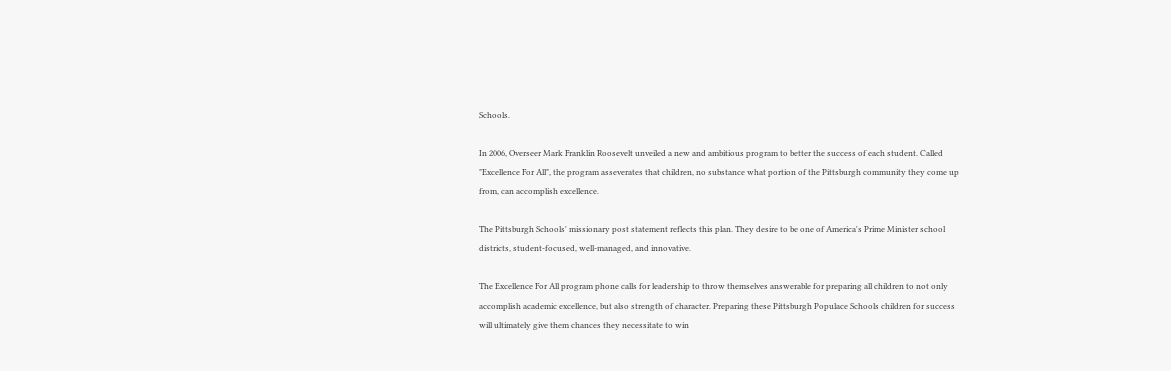Schools.

In 2006, Overseer Mark Franklin Roosevelt unveiled a new and ambitious program to better the success of each student. Called "Excellence For All", the program asseverates that children, no substance what portion of the Pittsburgh community they come up from, can accomplish excellence.

The Pittsburgh Schools' missionary post statement reflects this plan. They desire to be one of America's Prime Minister school districts, student-focused, well-managed, and innovative.

The Excellence For All program phone calls for leadership to throw themselves answerable for preparing all children to not only accomplish academic excellence, but also strength of character. Preparing these Pittsburgh Populace Schools children for success will ultimately give them chances they necessitate to win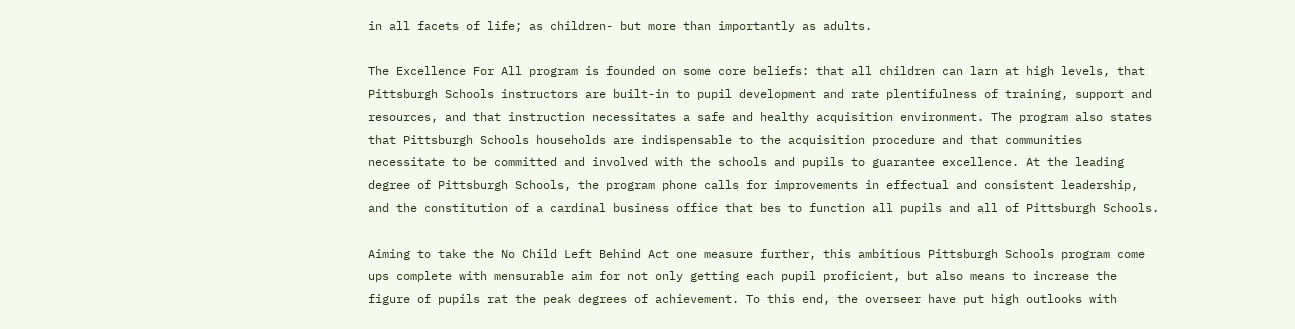in all facets of life; as children- but more than importantly as adults.

The Excellence For All program is founded on some core beliefs: that all children can larn at high levels, that Pittsburgh Schools instructors are built-in to pupil development and rate plentifulness of training, support and resources, and that instruction necessitates a safe and healthy acquisition environment. The program also states that Pittsburgh Schools households are indispensable to the acquisition procedure and that communities necessitate to be committed and involved with the schools and pupils to guarantee excellence. At the leading degree of Pittsburgh Schools, the program phone calls for improvements in effectual and consistent leadership, and the constitution of a cardinal business office that bes to function all pupils and all of Pittsburgh Schools.

Aiming to take the No Child Left Behind Act one measure further, this ambitious Pittsburgh Schools program come ups complete with mensurable aim for not only getting each pupil proficient, but also means to increase the figure of pupils rat the peak degrees of achievement. To this end, the overseer have put high outlooks with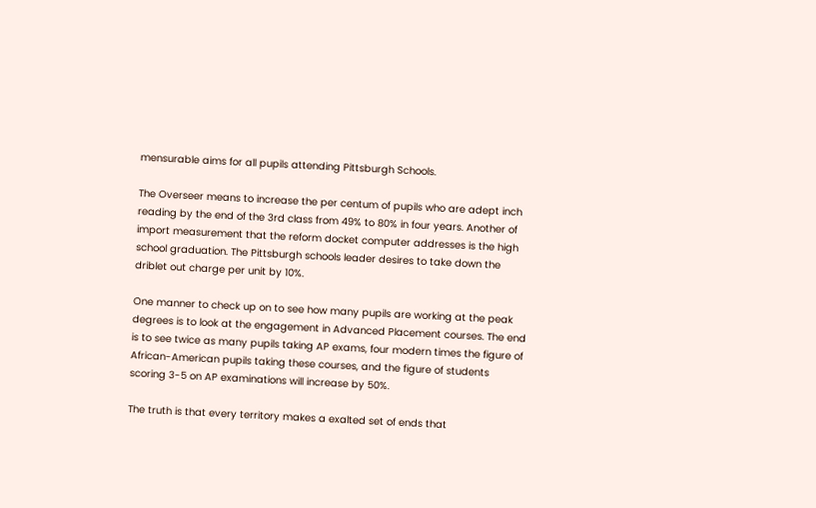mensurable aims for all pupils attending Pittsburgh Schools.

The Overseer means to increase the per centum of pupils who are adept inch reading by the end of the 3rd class from 49% to 80% in four years. Another of import measurement that the reform docket computer addresses is the high school graduation. The Pittsburgh schools leader desires to take down the driblet out charge per unit by 10%.

One manner to check up on to see how many pupils are working at the peak degrees is to look at the engagement in Advanced Placement courses. The end is to see twice as many pupils taking AP exams, four modern times the figure of African-American pupils taking these courses, and the figure of students scoring 3-5 on AP examinations will increase by 50%.

The truth is that every territory makes a exalted set of ends that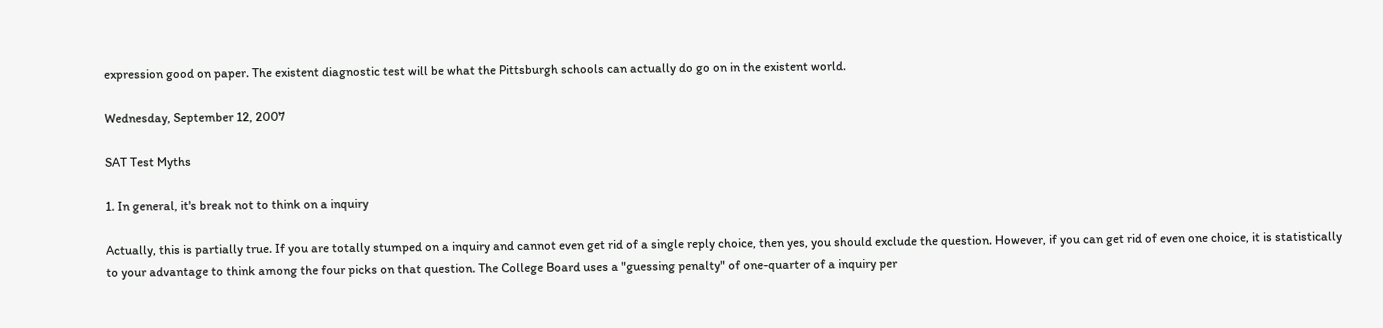expression good on paper. The existent diagnostic test will be what the Pittsburgh schools can actually do go on in the existent world.

Wednesday, September 12, 2007

SAT Test Myths

1. In general, it's break not to think on a inquiry

Actually, this is partially true. If you are totally stumped on a inquiry and cannot even get rid of a single reply choice, then yes, you should exclude the question. However, if you can get rid of even one choice, it is statistically to your advantage to think among the four picks on that question. The College Board uses a "guessing penalty" of one-quarter of a inquiry per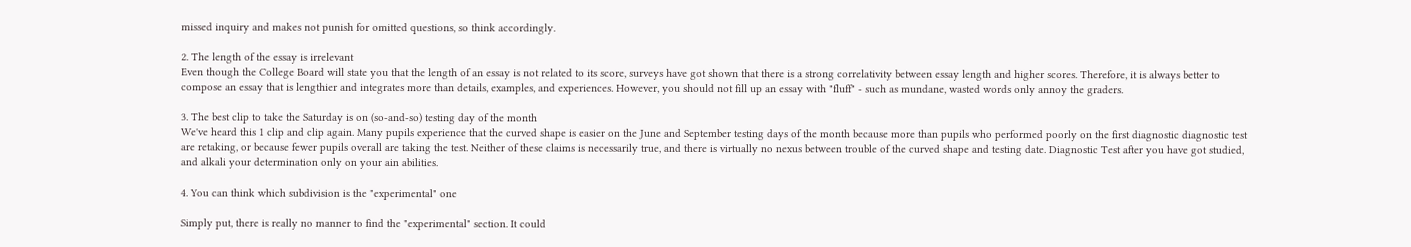missed inquiry and makes not punish for omitted questions, so think accordingly.

2. The length of the essay is irrelevant
Even though the College Board will state you that the length of an essay is not related to its score, surveys have got shown that there is a strong correlativity between essay length and higher scores. Therefore, it is always better to compose an essay that is lengthier and integrates more than details, examples, and experiences. However, you should not fill up an essay with "fluff" - such as mundane, wasted words only annoy the graders.

3. The best clip to take the Saturday is on (so-and-so) testing day of the month
We've heard this 1 clip and clip again. Many pupils experience that the curved shape is easier on the June and September testing days of the month because more than pupils who performed poorly on the first diagnostic diagnostic test are retaking, or because fewer pupils overall are taking the test. Neither of these claims is necessarily true, and there is virtually no nexus between trouble of the curved shape and testing date. Diagnostic Test after you have got studied, and alkali your determination only on your ain abilities.

4. You can think which subdivision is the "experimental" one

Simply put, there is really no manner to find the "experimental" section. It could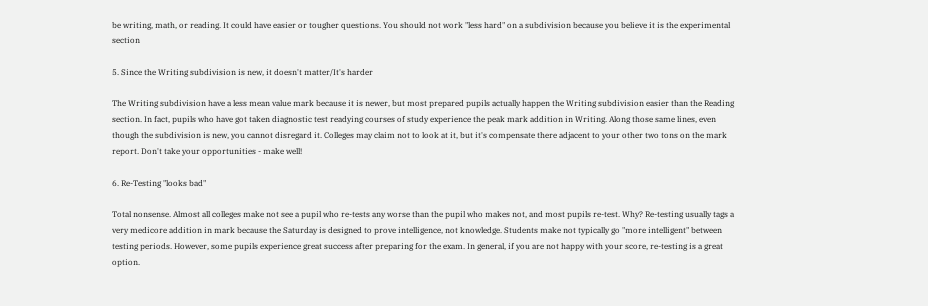be writing, math, or reading. It could have easier or tougher questions. You should not work "less hard" on a subdivision because you believe it is the experimental section

5. Since the Writing subdivision is new, it doesn't matter/It's harder

The Writing subdivision have a less mean value mark because it is newer, but most prepared pupils actually happen the Writing subdivision easier than the Reading section. In fact, pupils who have got taken diagnostic test readying courses of study experience the peak mark addition in Writing. Along those same lines, even though the subdivision is new, you cannot disregard it. Colleges may claim not to look at it, but it's compensate there adjacent to your other two tons on the mark report. Don't take your opportunities - make well!

6. Re-Testing "looks bad"

Total nonsense. Almost all colleges make not see a pupil who re-tests any worse than the pupil who makes not, and most pupils re-test. Why? Re-testing usually tags a very medicore addition in mark because the Saturday is designed to prove intelligence, not knowledge. Students make not typically go "more intelligent" between testing periods. However, some pupils experience great success after preparing for the exam. In general, if you are not happy with your score, re-testing is a great option.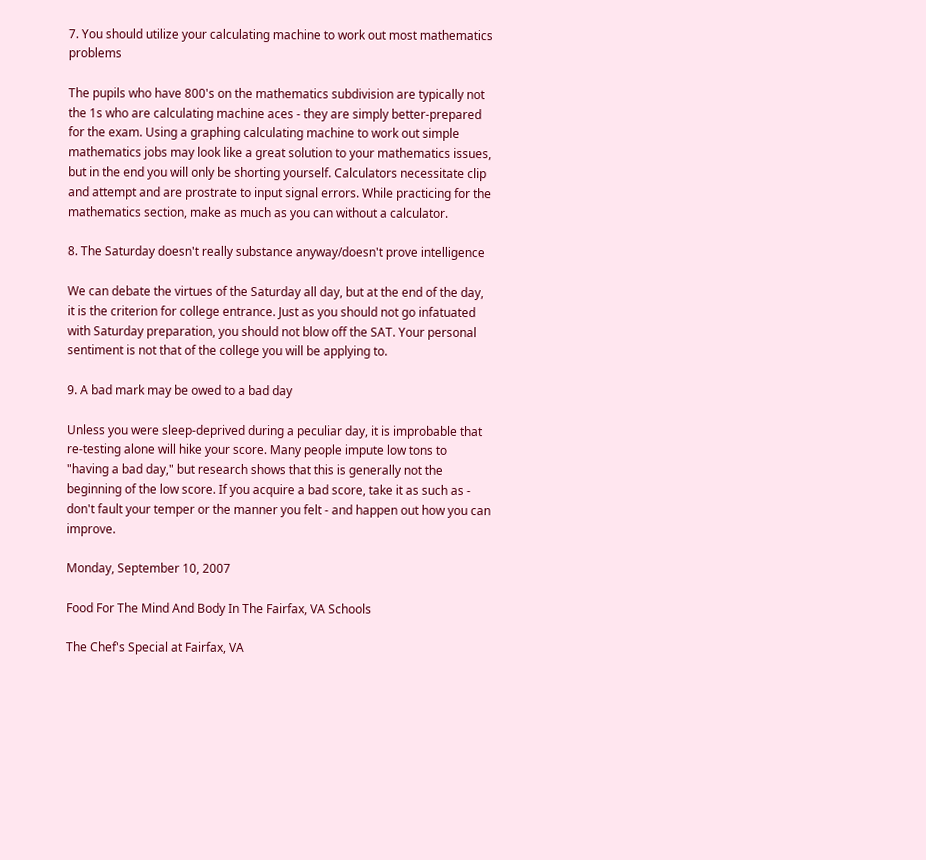7. You should utilize your calculating machine to work out most mathematics problems

The pupils who have 800's on the mathematics subdivision are typically not the 1s who are calculating machine aces - they are simply better-prepared for the exam. Using a graphing calculating machine to work out simple mathematics jobs may look like a great solution to your mathematics issues, but in the end you will only be shorting yourself. Calculators necessitate clip and attempt and are prostrate to input signal errors. While practicing for the mathematics section, make as much as you can without a calculator.

8. The Saturday doesn't really substance anyway/doesn't prove intelligence

We can debate the virtues of the Saturday all day, but at the end of the day, it is the criterion for college entrance. Just as you should not go infatuated with Saturday preparation, you should not blow off the SAT. Your personal sentiment is not that of the college you will be applying to.

9. A bad mark may be owed to a bad day

Unless you were sleep-deprived during a peculiar day, it is improbable that re-testing alone will hike your score. Many people impute low tons to "having a bad day," but research shows that this is generally not the beginning of the low score. If you acquire a bad score, take it as such as - don't fault your temper or the manner you felt - and happen out how you can improve.

Monday, September 10, 2007

Food For The Mind And Body In The Fairfax, VA Schools

The Chef's Special at Fairfax, VA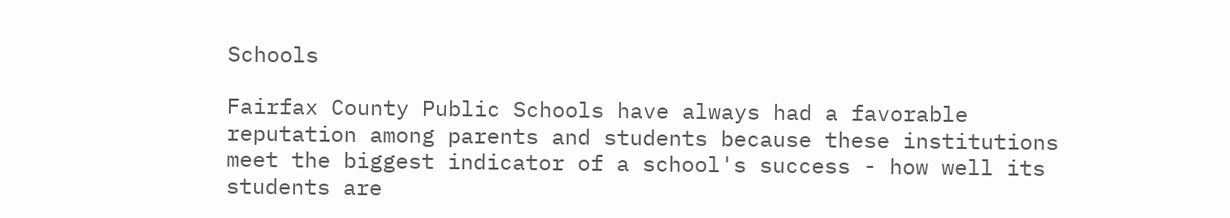Schools

Fairfax County Public Schools have always had a favorable reputation among parents and students because these institutions meet the biggest indicator of a school's success - how well its students are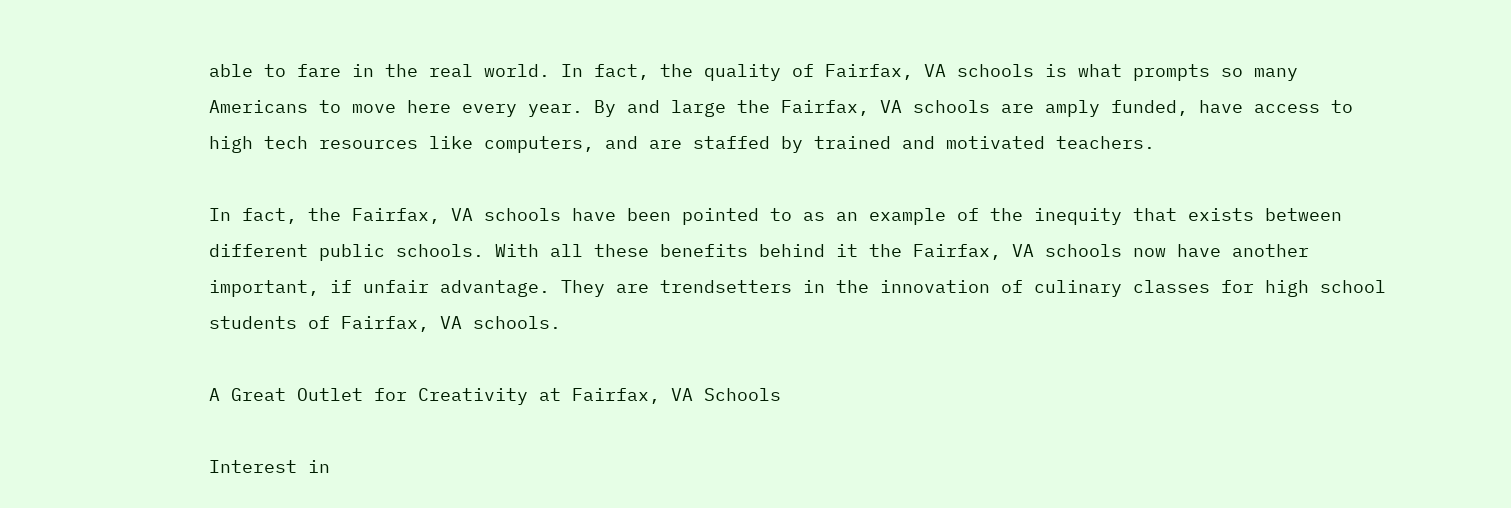able to fare in the real world. In fact, the quality of Fairfax, VA schools is what prompts so many Americans to move here every year. By and large the Fairfax, VA schools are amply funded, have access to high tech resources like computers, and are staffed by trained and motivated teachers.

In fact, the Fairfax, VA schools have been pointed to as an example of the inequity that exists between different public schools. With all these benefits behind it the Fairfax, VA schools now have another important, if unfair advantage. They are trendsetters in the innovation of culinary classes for high school students of Fairfax, VA schools.

A Great Outlet for Creativity at Fairfax, VA Schools

Interest in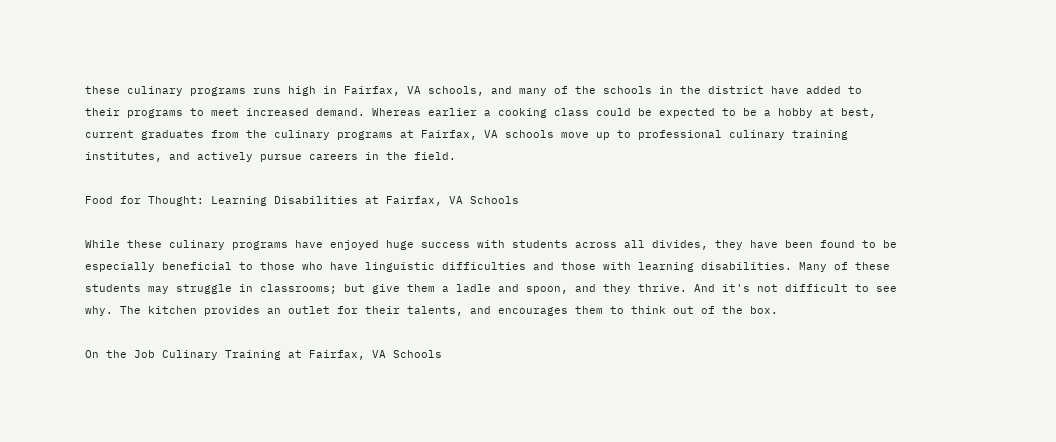these culinary programs runs high in Fairfax, VA schools, and many of the schools in the district have added to their programs to meet increased demand. Whereas earlier a cooking class could be expected to be a hobby at best, current graduates from the culinary programs at Fairfax, VA schools move up to professional culinary training institutes, and actively pursue careers in the field.

Food for Thought: Learning Disabilities at Fairfax, VA Schools

While these culinary programs have enjoyed huge success with students across all divides, they have been found to be especially beneficial to those who have linguistic difficulties and those with learning disabilities. Many of these students may struggle in classrooms; but give them a ladle and spoon, and they thrive. And it's not difficult to see why. The kitchen provides an outlet for their talents, and encourages them to think out of the box.

On the Job Culinary Training at Fairfax, VA Schools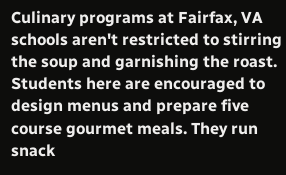Culinary programs at Fairfax, VA schools aren't restricted to stirring the soup and garnishing the roast. Students here are encouraged to design menus and prepare five course gourmet meals. They run snack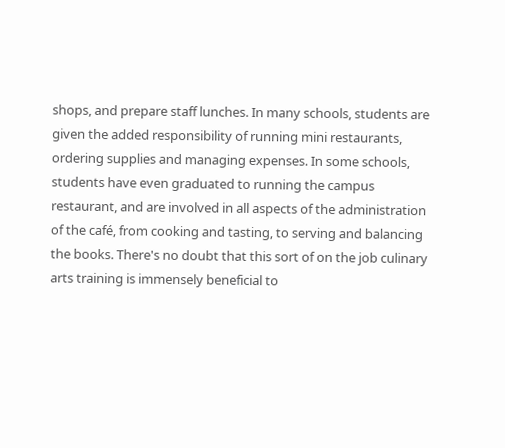shops, and prepare staff lunches. In many schools, students are given the added responsibility of running mini restaurants, ordering supplies and managing expenses. In some schools, students have even graduated to running the campus restaurant, and are involved in all aspects of the administration of the café, from cooking and tasting, to serving and balancing the books. There's no doubt that this sort of on the job culinary arts training is immensely beneficial to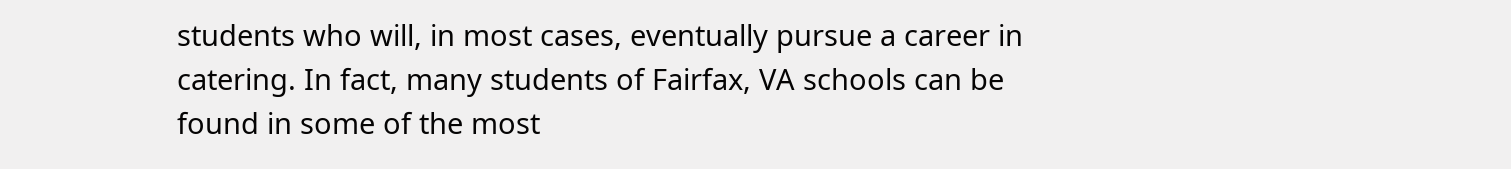students who will, in most cases, eventually pursue a career in catering. In fact, many students of Fairfax, VA schools can be found in some of the most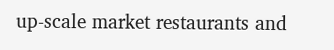up-scale market restaurants and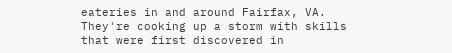eateries in and around Fairfax, VA. They're cooking up a storm with skills that were first discovered in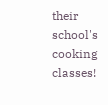their school's cooking classes!